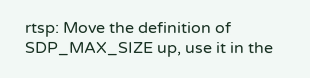rtsp: Move the definition of SDP_MAX_SIZE up, use it in the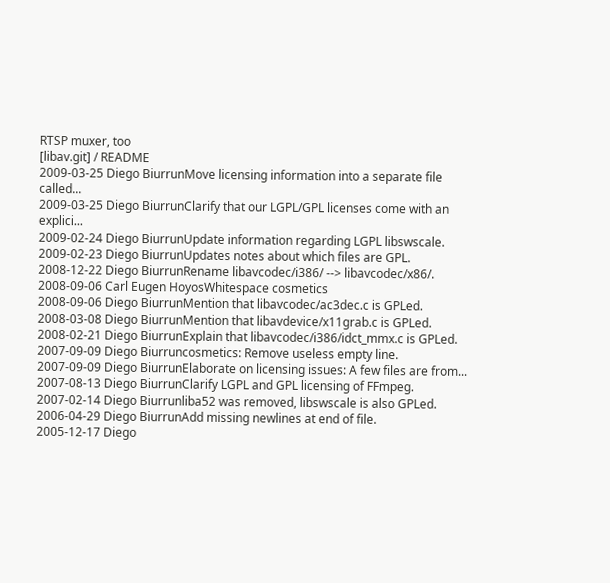RTSP muxer, too
[libav.git] / README
2009-03-25 Diego BiurrunMove licensing information into a separate file called...
2009-03-25 Diego BiurrunClarify that our LGPL/GPL licenses come with an explici...
2009-02-24 Diego BiurrunUpdate information regarding LGPL libswscale.
2009-02-23 Diego BiurrunUpdates notes about which files are GPL.
2008-12-22 Diego BiurrunRename libavcodec/i386/ --> libavcodec/x86/.
2008-09-06 Carl Eugen HoyosWhitespace cosmetics
2008-09-06 Diego BiurrunMention that libavcodec/ac3dec.c is GPLed.
2008-03-08 Diego BiurrunMention that libavdevice/x11grab.c is GPLed.
2008-02-21 Diego BiurrunExplain that libavcodec/i386/idct_mmx.c is GPLed.
2007-09-09 Diego Biurruncosmetics: Remove useless empty line.
2007-09-09 Diego BiurrunElaborate on licensing issues: A few files are from...
2007-08-13 Diego BiurrunClarify LGPL and GPL licensing of FFmpeg.
2007-02-14 Diego Biurrunliba52 was removed, libswscale is also GPLed.
2006-04-29 Diego BiurrunAdd missing newlines at end of file.
2005-12-17 Diego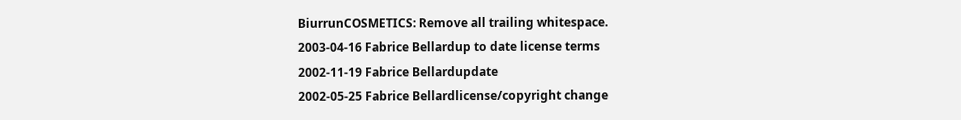BiurrunCOSMETICS: Remove all trailing whitespace.
2003-04-16 Fabrice Bellardup to date license terms
2002-11-19 Fabrice Bellardupdate
2002-05-25 Fabrice Bellardlicense/copyright change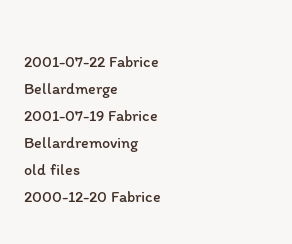2001-07-22 Fabrice Bellardmerge
2001-07-19 Fabrice Bellardremoving old files
2000-12-20 Fabrice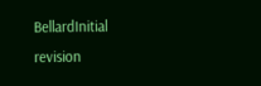BellardInitial revision